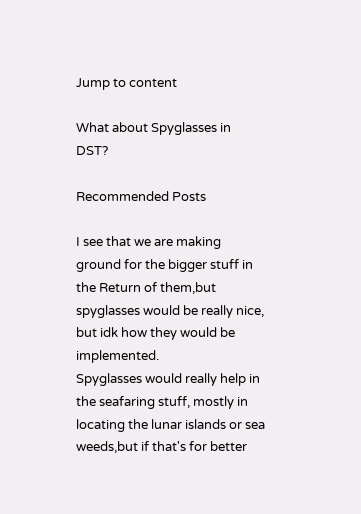Jump to content

What about Spyglasses in DST?

Recommended Posts

I see that we are making ground for the bigger stuff in the Return of them,but spyglasses would be really nice, but idk how they would be implemented.
Spyglasses would really help in the seafaring stuff, mostly in locating the lunar islands or sea weeds,but if that's for better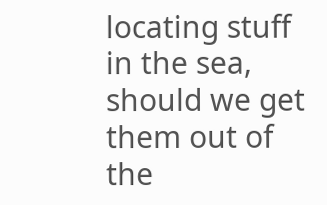locating stuff in the sea, should we get them out of the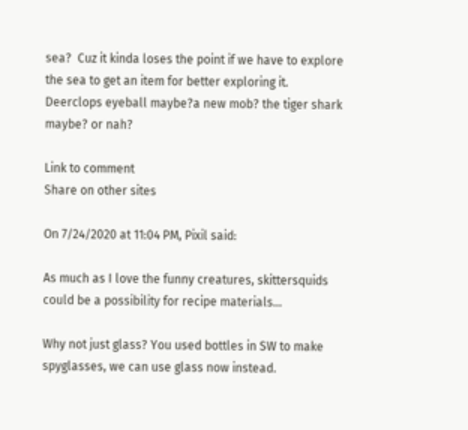sea?  Cuz it kinda loses the point if we have to explore the sea to get an item for better exploring it.
Deerclops eyeball maybe?a new mob? the tiger shark maybe? or nah?

Link to comment
Share on other sites

On 7/24/2020 at 11:04 PM, Pixil said:

As much as I love the funny creatures, skittersquids could be a possibility for recipe materials...

Why not just glass? You used bottles in SW to make spyglasses, we can use glass now instead.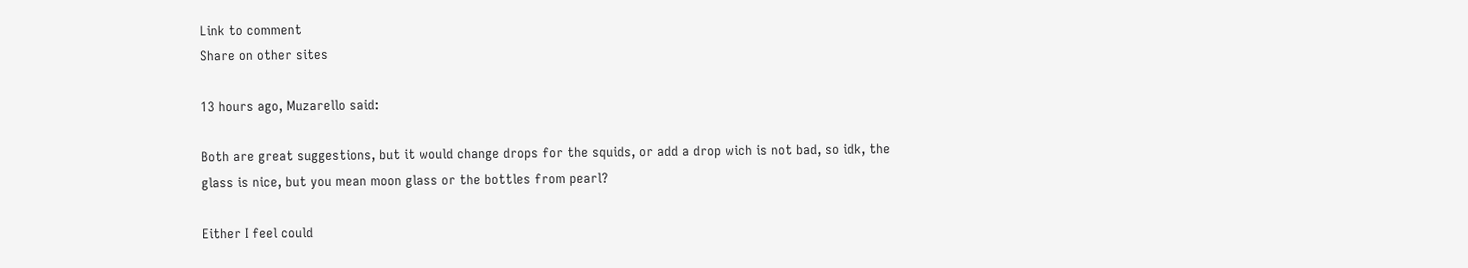Link to comment
Share on other sites

13 hours ago, Muzarello said:

Both are great suggestions, but it would change drops for the squids, or add a drop wich is not bad, so idk, the glass is nice, but you mean moon glass or the bottles from pearl?

Either I feel could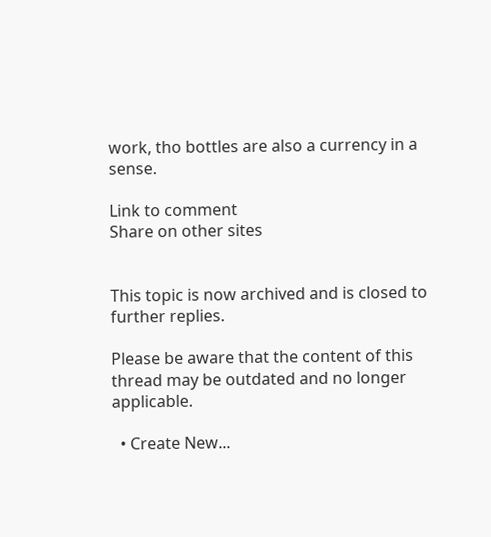work, tho bottles are also a currency in a sense.

Link to comment
Share on other sites


This topic is now archived and is closed to further replies.

Please be aware that the content of this thread may be outdated and no longer applicable.

  • Create New...